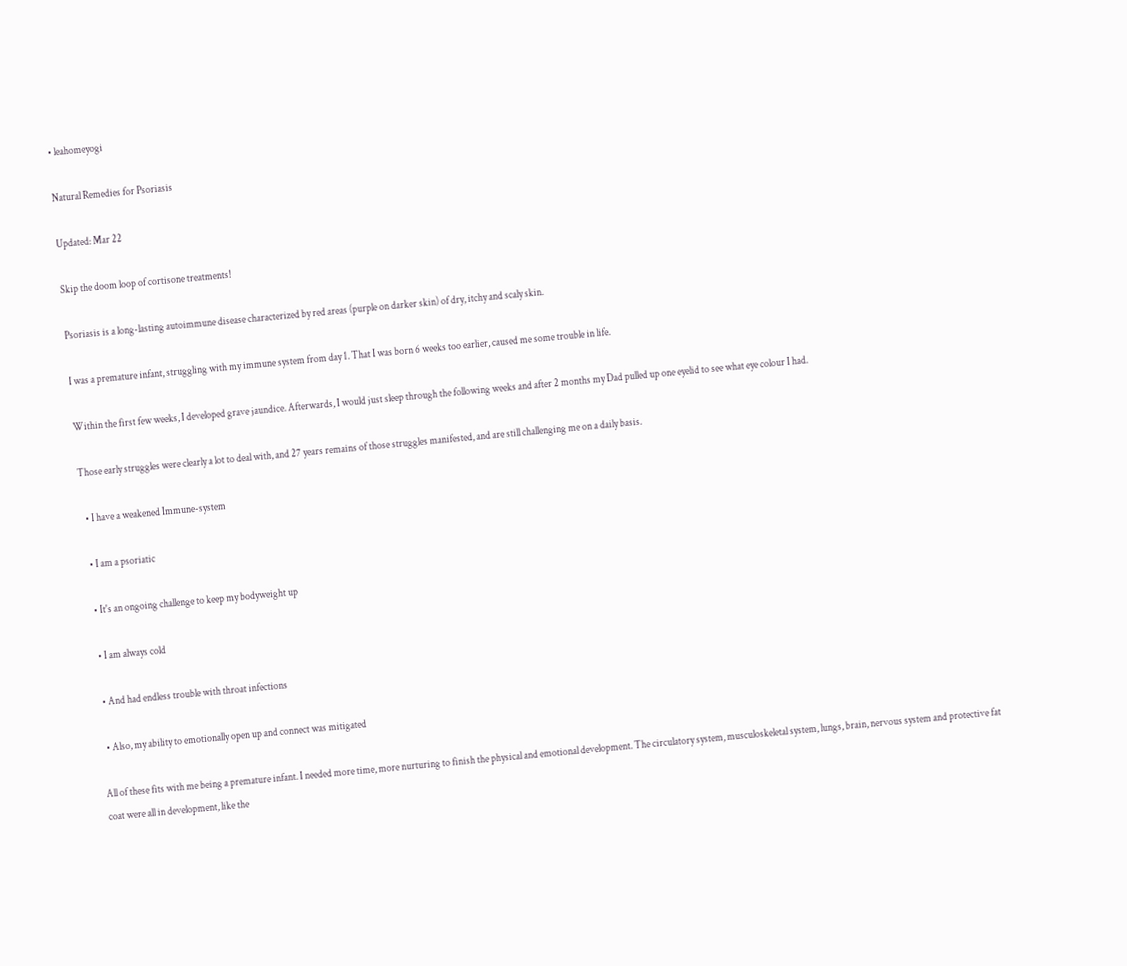• leahomeyogi

Natural Remedies for Psoriasis

Updated: Mar 22

Skip the doom loop of cortisone treatments!

Psoriasis is a long-lasting autoimmune disease characterized by red areas (purple on darker skin) of dry, itchy and scaly skin.

I was a premature infant, struggling with my immune system from day 1. That I was born 6 weeks too earlier, caused me some trouble in life.

Within the first few weeks, I developed grave jaundice. Afterwards, I would just sleep through the following weeks and after 2 months my Dad pulled up one eyelid to see what eye colour I had.

Those early struggles were clearly a lot to deal with, and 27 years remains of those struggles manifested, and are still challenging me on a daily basis.

  • I have a weakened Immune-system

  • I am a psoriatic

  • It's an ongoing challenge to keep my bodyweight up

  • I am always cold

  • And had endless trouble with throat infections

  • Also, my ability to emotionally open up and connect was mitigated

All of these fits with me being a premature infant. I needed more time, more nurturing to finish the physical and emotional development. The circulatory system, musculoskeletal system, lungs, brain, nervous system and protective fat coat were all in development, like the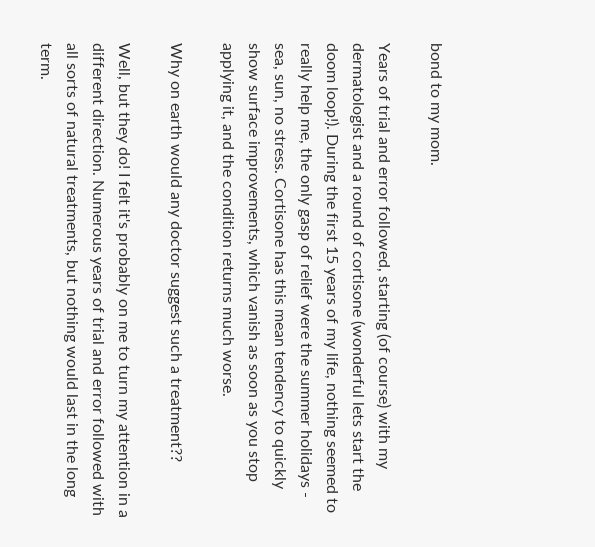bond to my mom.

Years of trial and error followed, starting (of course) with my dermatologist and a round of cortisone (wonderful lets start the doom loop!). During the first 15 years of my life, nothing seemed to really help me, the only gasp of relief were the summer holidays - sea, sun, no stress. Cortisone has this mean tendency to quickly show surface improvements, which vanish as soon as you stop applying it, and the condition returns much worse.

Why on earth would any doctor suggest such a treatment??

Well, but they do! I felt it's probably on me to turn my attention in a different direction. Numerous years of trial and error followed with all sorts of natural treatments, but nothing would last in the long term.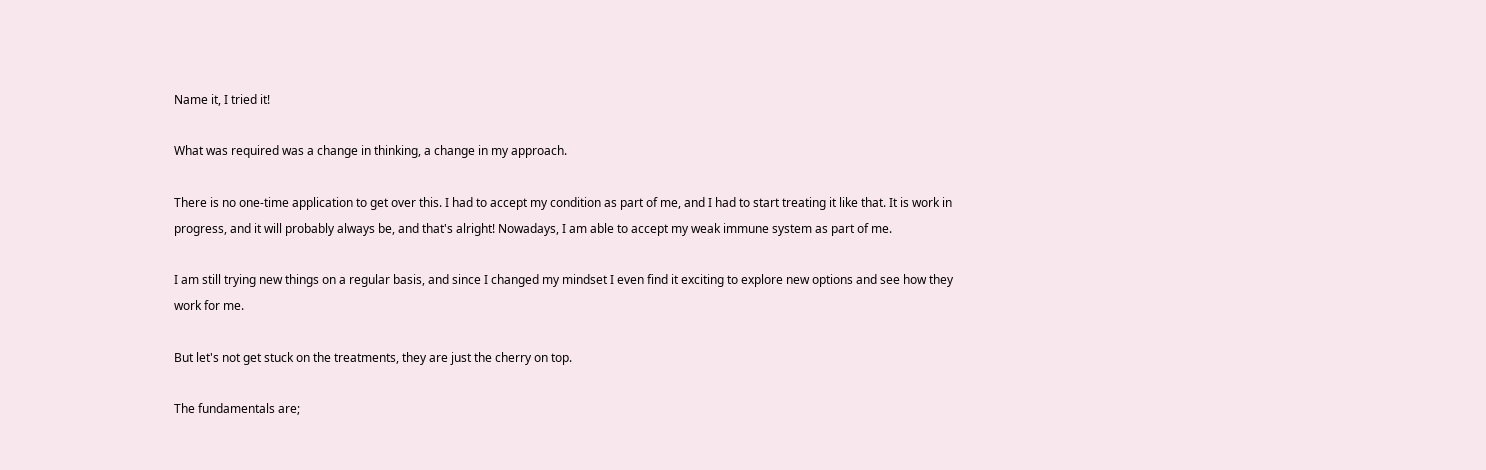Name it, I tried it!

What was required was a change in thinking, a change in my approach.

There is no one-time application to get over this. I had to accept my condition as part of me, and I had to start treating it like that. It is work in progress, and it will probably always be, and that's alright! Nowadays, I am able to accept my weak immune system as part of me.

I am still trying new things on a regular basis, and since I changed my mindset I even find it exciting to explore new options and see how they work for me.

But let's not get stuck on the treatments, they are just the cherry on top.

The fundamentals are;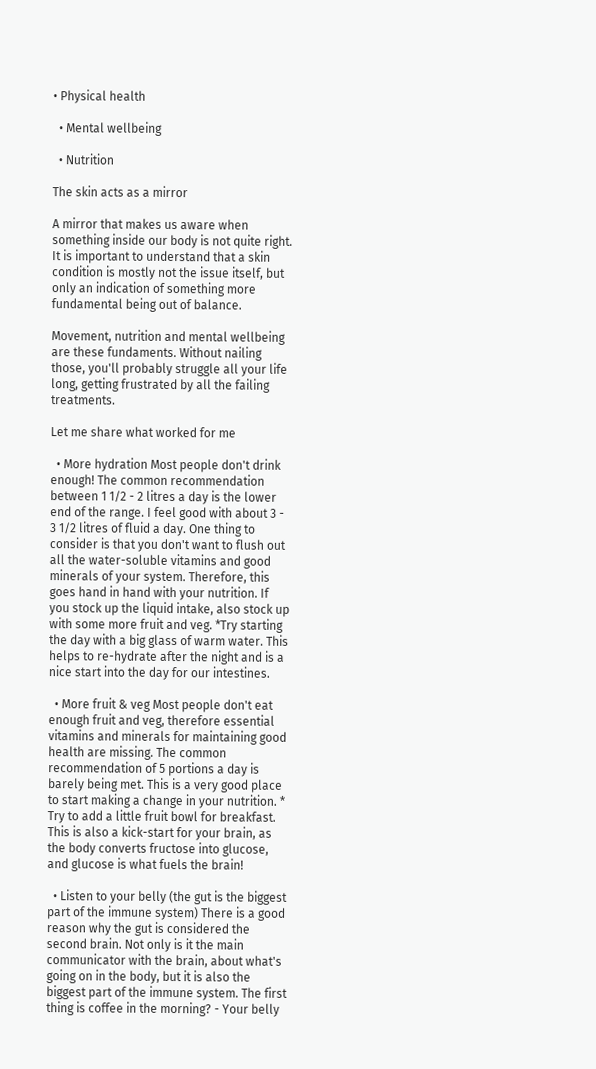• Physical health

  • Mental wellbeing

  • Nutrition

The skin acts as a mirror

A mirror that makes us aware when something inside our body is not quite right. It is important to understand that a skin condition is mostly not the issue itself, but only an indication of something more fundamental being out of balance.

Movement, nutrition and mental wellbeing are these fundaments. Without nailing those, you'll probably struggle all your life long, getting frustrated by all the failing treatments.

Let me share what worked for me

  • More hydration Most people don't drink enough! The common recommendation between 1 1/2 - 2 litres a day is the lower end of the range. I feel good with about 3 - 3 1/2 litres of fluid a day. One thing to consider is that you don't want to flush out all the water-soluble vitamins and good minerals of your system. Therefore, this goes hand in hand with your nutrition. If you stock up the liquid intake, also stock up with some more fruit and veg. *Try starting the day with a big glass of warm water. This helps to re-hydrate after the night and is a nice start into the day for our intestines.

  • More fruit & veg Most people don't eat enough fruit and veg, therefore essential vitamins and minerals for maintaining good health are missing. The common recommendation of 5 portions a day is barely being met. This is a very good place to start making a change in your nutrition. * Try to add a little fruit bowl for breakfast. This is also a kick-start for your brain, as the body converts fructose into glucose, and glucose is what fuels the brain!

  • Listen to your belly (the gut is the biggest part of the immune system) There is a good reason why the gut is considered the second brain. Not only is it the main communicator with the brain, about what's going on in the body, but it is also the biggest part of the immune system. The first thing is coffee in the morning? - Your belly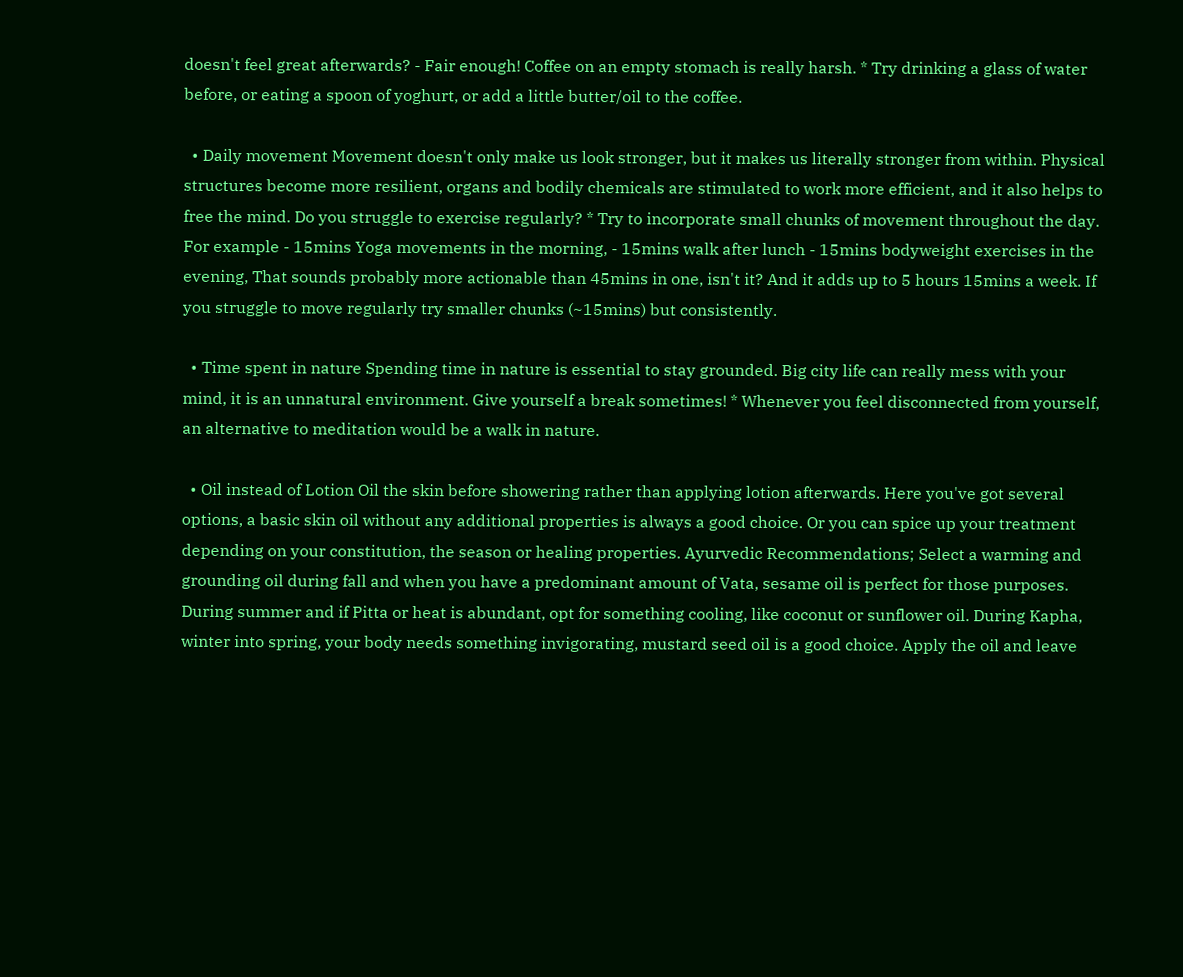doesn't feel great afterwards? - Fair enough! Coffee on an empty stomach is really harsh. * Try drinking a glass of water before, or eating a spoon of yoghurt, or add a little butter/oil to the coffee.

  • Daily movement Movement doesn't only make us look stronger, but it makes us literally stronger from within. Physical structures become more resilient, organs and bodily chemicals are stimulated to work more efficient, and it also helps to free the mind. Do you struggle to exercise regularly? * Try to incorporate small chunks of movement throughout the day. For example - 15mins Yoga movements in the morning, - 15mins walk after lunch - 15mins bodyweight exercises in the evening, That sounds probably more actionable than 45mins in one, isn't it? And it adds up to 5 hours 15mins a week. If you struggle to move regularly try smaller chunks (~15mins) but consistently.

  • Time spent in nature Spending time in nature is essential to stay grounded. Big city life can really mess with your mind, it is an unnatural environment. Give yourself a break sometimes! * Whenever you feel disconnected from yourself, an alternative to meditation would be a walk in nature.

  • Oil instead of Lotion Oil the skin before showering rather than applying lotion afterwards. Here you've got several options, a basic skin oil without any additional properties is always a good choice. Or you can spice up your treatment depending on your constitution, the season or healing properties. Ayurvedic Recommendations; Select a warming and grounding oil during fall and when you have a predominant amount of Vata, sesame oil is perfect for those purposes. During summer and if Pitta or heat is abundant, opt for something cooling, like coconut or sunflower oil. During Kapha, winter into spring, your body needs something invigorating, mustard seed oil is a good choice. Apply the oil and leave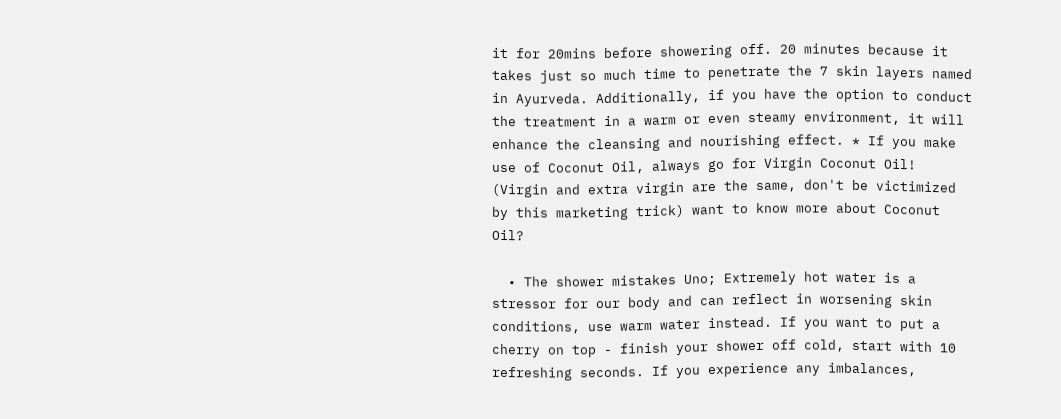it for 20mins before showering off. 20 minutes because it takes just so much time to penetrate the 7 skin layers named in Ayurveda. Additionally, if you have the option to conduct the treatment in a warm or even steamy environment, it will enhance the cleansing and nourishing effect. * If you make use of Coconut Oil, always go for Virgin Coconut Oil! (Virgin and extra virgin are the same, don't be victimized by this marketing trick) want to know more about Coconut Oil?

  • The shower mistakes Uno; Extremely hot water is a stressor for our body and can reflect in worsening skin conditions, use warm water instead. If you want to put a cherry on top - finish your shower off cold, start with 10 refreshing seconds. If you experience any imbalances,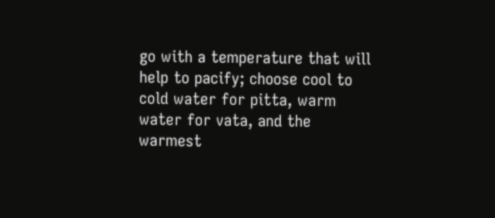go with a temperature that will help to pacify; choose cool to cold water for pitta, warm water for vata, and the warmest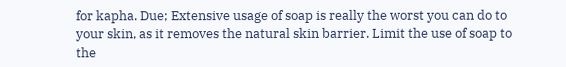for kapha. Due; Extensive usage of soap is really the worst you can do to your skin, as it removes the natural skin barrier. Limit the use of soap to the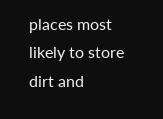places most likely to store dirt and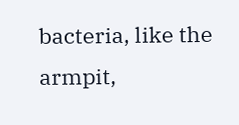bacteria, like the armpit,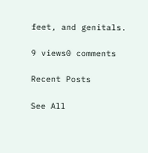feet, and genitals.

9 views0 comments

Recent Posts

See All